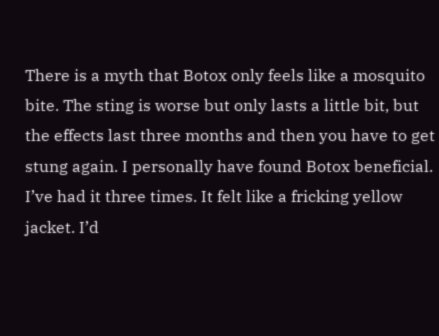There is a myth that Botox only feels like a mosquito bite. The sting is worse but only lasts a little bit, but the effects last three months and then you have to get stung again. I personally have found Botox beneficial. I’ve had it three times. It felt like a fricking yellow jacket. I’d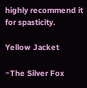highly recommend it for spasticity.

Yellow Jacket

~The Silver Fox